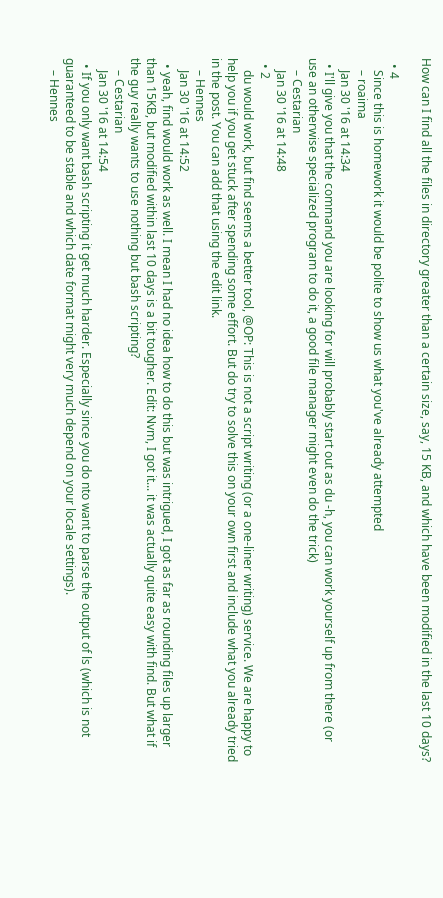How can I find all the files in directory greater than a certain size, say, 15 KB, and which have been modified in the last 10 days?

  • 4
    Since this is homework it would be polite to show us what you've already attempted
    – roaima
    Jan 30 '16 at 14:34
  • I'll give you that the command you are looking for will probably start out as du -h, you can work yourself up from there (or use an otherwise specialized program to do it, a good file manager might even do the trick)
    – Cestarian
    Jan 30 '16 at 14:48
  • 2
    du would work, but find seems a better tool, @OP: This is not a script writing (or a one-liner writing) service. We are happy to help you if you get stuck after spending some effort. But do try to solve this on your own first and include what you already tried in the post. You can add that using the edit link.
    – Hennes
    Jan 30 '16 at 14:52
  • yeah, find would work as well. I mean I had no idea how to do this but was intrigued, I got as far as rounding files up larger than 15KB, but modified within last 10 days is a bit tougher. Edit: Nvm, I got it... it was actually quite easy with find. But what if the guy really wants to use nothing but bash scripting?
    – Cestarian
    Jan 30 '16 at 14:54
  • If you only want bash scripting it get much harder. Especially since you do nto want to parse the output of ls (which is not guaranteed to be stable and which date format might very much depend on your locale settings).
    – Hennes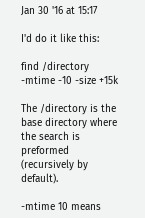Jan 30 '16 at 15:17

I'd do it like this:

find /directory -mtime -10 -size +15k

The /directory is the base directory where the search is preformed (recursively by default).

-mtime 10 means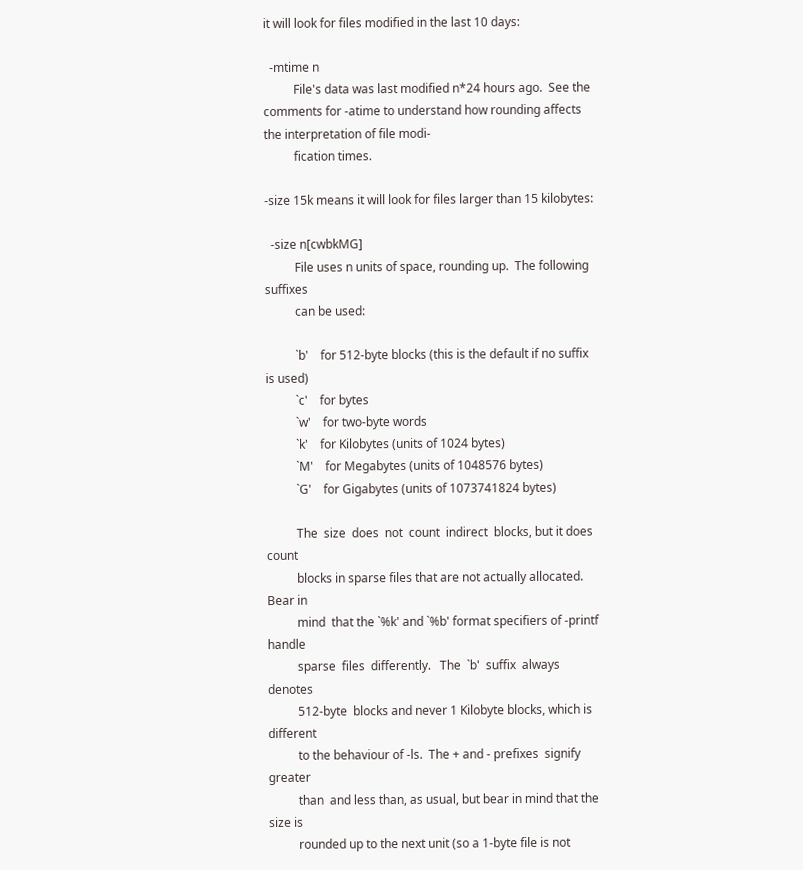it will look for files modified in the last 10 days:

  -mtime n
          File's data was last modified n*24 hours ago.  See the comments for -atime to understand how rounding affects the interpretation of file modi-
          fication times.

-size 15k means it will look for files larger than 15 kilobytes:

  -size n[cwbkMG]
          File uses n units of space, rounding up.  The following suffixes
          can be used:

          `b'    for 512-byte blocks (this is the default if no suffix is used)
          `c'    for bytes
          `w'    for two-byte words
          `k'    for Kilobytes (units of 1024 bytes)
          `M'    for Megabytes (units of 1048576 bytes)
          `G'    for Gigabytes (units of 1073741824 bytes)

          The  size  does  not  count  indirect  blocks, but it does count
          blocks in sparse files that are not actually allocated.  Bear in
          mind  that the `%k' and `%b' format specifiers of -printf handle
          sparse  files  differently.   The  `b'  suffix  always   denotes
          512-byte  blocks and never 1 Kilobyte blocks, which is different
          to the behaviour of -ls.  The + and - prefixes  signify  greater
          than  and less than, as usual, but bear in mind that the size is
          rounded up to the next unit (so a 1-byte file is not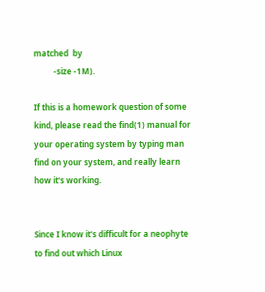matched  by
          -size -1M).

If this is a homework question of some kind, please read the find(1) manual for your operating system by typing man find on your system, and really learn how it's working.


Since I know it's difficult for a neophyte to find out which Linux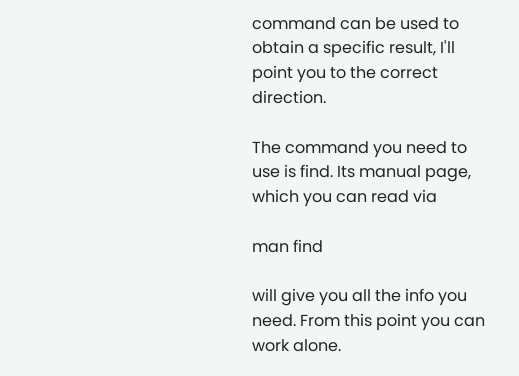command can be used to obtain a specific result, I'll point you to the correct direction.

The command you need to use is find. Its manual page, which you can read via

man find

will give you all the info you need. From this point you can work alone.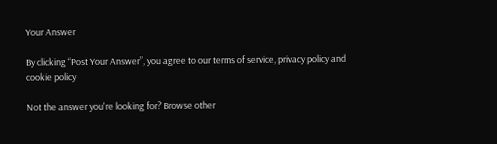Your Answer

By clicking “Post Your Answer”, you agree to our terms of service, privacy policy and cookie policy

Not the answer you're looking for? Browse other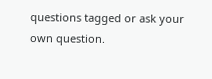questions tagged or ask your own question.